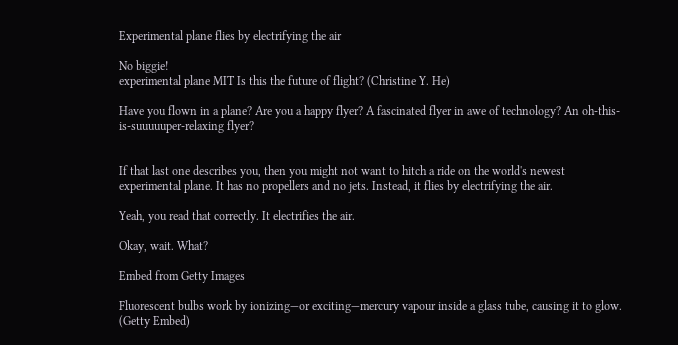Experimental plane flies by electrifying the air

No biggie!
experimental plane MIT Is this the future of flight? (Christine Y. He)

Have you flown in a plane? Are you a happy flyer? A fascinated flyer in awe of technology? An oh-this-is-suuuuuper-relaxing flyer?


If that last one describes you, then you might not want to hitch a ride on the world's newest experimental plane. It has no propellers and no jets. Instead, it flies by electrifying the air.

Yeah, you read that correctly. It electrifies the air.

Okay, wait. What?

Embed from Getty Images

Fluorescent bulbs work by ionizing—or exciting—mercury vapour inside a glass tube, causing it to glow. (Getty Embed)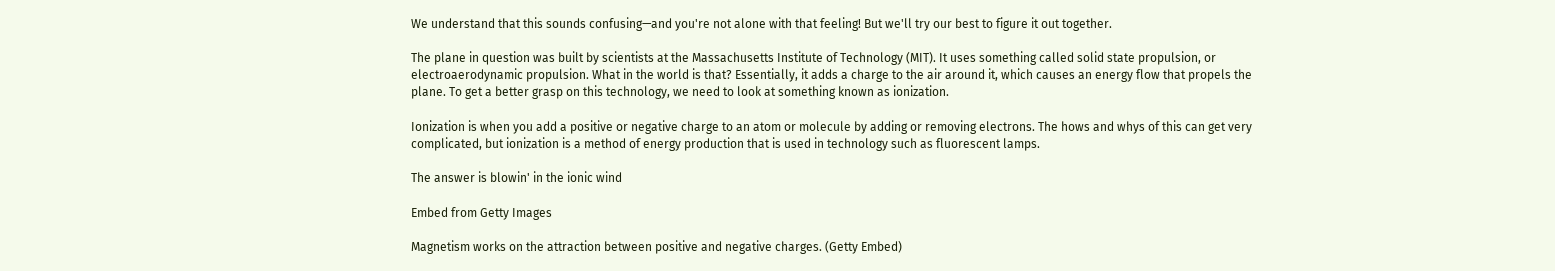We understand that this sounds confusing—and you're not alone with that feeling! But we'll try our best to figure it out together.

The plane in question was built by scientists at the Massachusetts Institute of Technology (MIT). It uses something called solid state propulsion, or electroaerodynamic propulsion. What in the world is that? Essentially, it adds a charge to the air around it, which causes an energy flow that propels the plane. To get a better grasp on this technology, we need to look at something known as ionization.

Ionization is when you add a positive or negative charge to an atom or molecule by adding or removing electrons. The hows and whys of this can get very complicated, but ionization is a method of energy production that is used in technology such as fluorescent lamps.

The answer is blowin' in the ionic wind

Embed from Getty Images

Magnetism works on the attraction between positive and negative charges. (Getty Embed)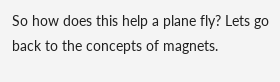So how does this help a plane fly? Lets go back to the concepts of magnets.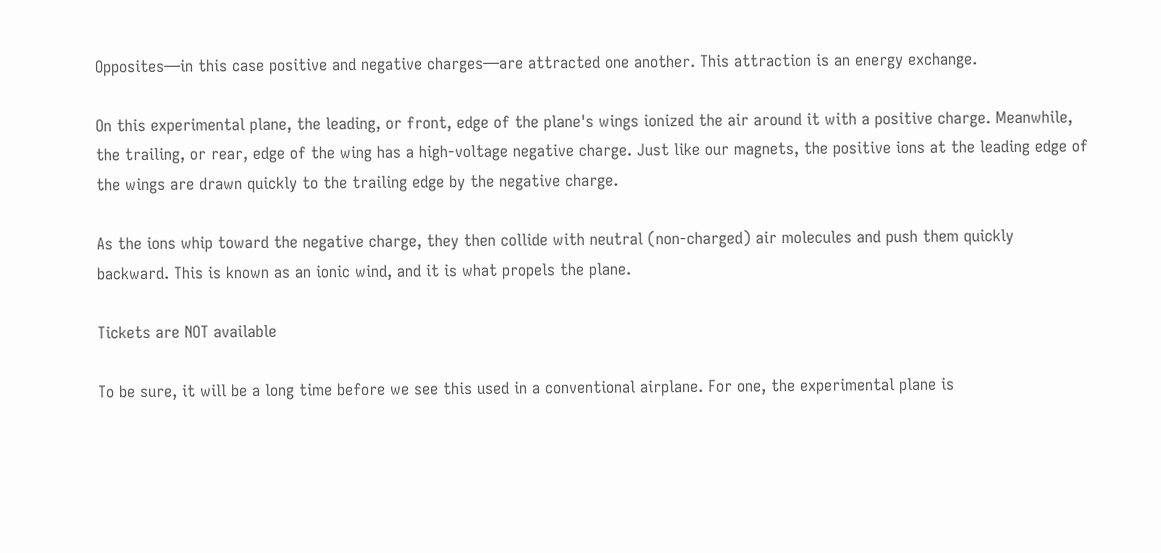Opposites—in this case positive and negative charges—are attracted one another. This attraction is an energy exchange.

On this experimental plane, the leading, or front, edge of the plane's wings ionized the air around it with a positive charge. Meanwhile, the trailing, or rear, edge of the wing has a high-voltage negative charge. Just like our magnets, the positive ions at the leading edge of the wings are drawn quickly to the trailing edge by the negative charge.

As the ions whip toward the negative charge, they then collide with neutral (non-charged) air molecules and push them quickly backward. This is known as an ionic wind, and it is what propels the plane.

Tickets are NOT available

To be sure, it will be a long time before we see this used in a conventional airplane. For one, the experimental plane is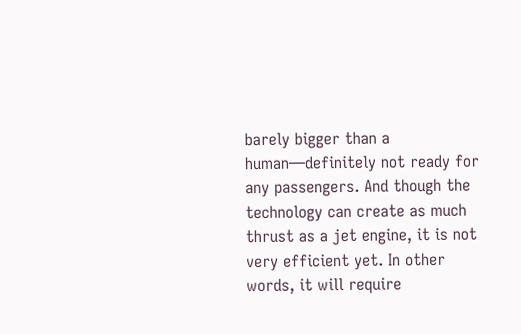barely bigger than a human—definitely not ready for any passengers. And though the technology can create as much thrust as a jet engine, it is not very efficient yet. In other words, it will require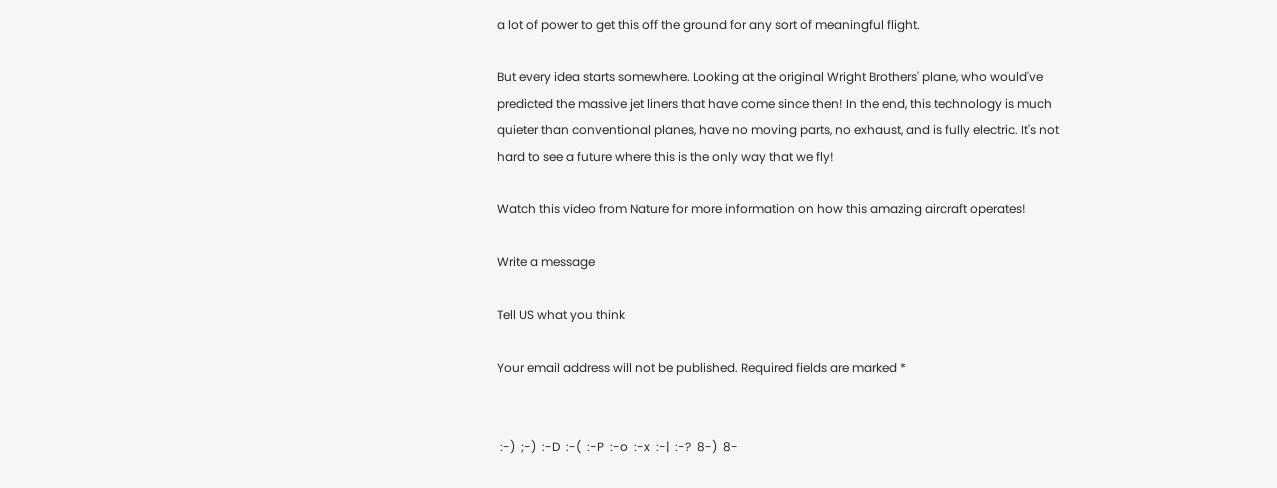a lot of power to get this off the ground for any sort of meaningful flight.

But every idea starts somewhere. Looking at the original Wright Brothers' plane, who would've predicted the massive jet liners that have come since then! In the end, this technology is much quieter than conventional planes, have no moving parts, no exhaust, and is fully electric. It's not hard to see a future where this is the only way that we fly!

Watch this video from Nature for more information on how this amazing aircraft operates!

Write a message

Tell US what you think

Your email address will not be published. Required fields are marked *


 :-)  ;-)  :-D  :-(  :-P  :-o  :-x  :-|  :-?  8-)  8-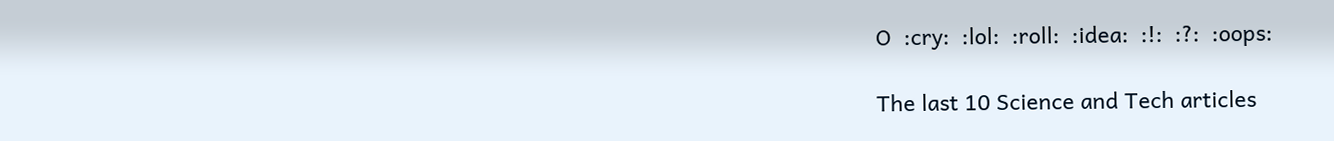O  :cry:  :lol:  :roll:  :idea:  :!:  :?:  :oops:

The last 10 Science and Tech articles